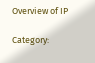Overview of IP

Category: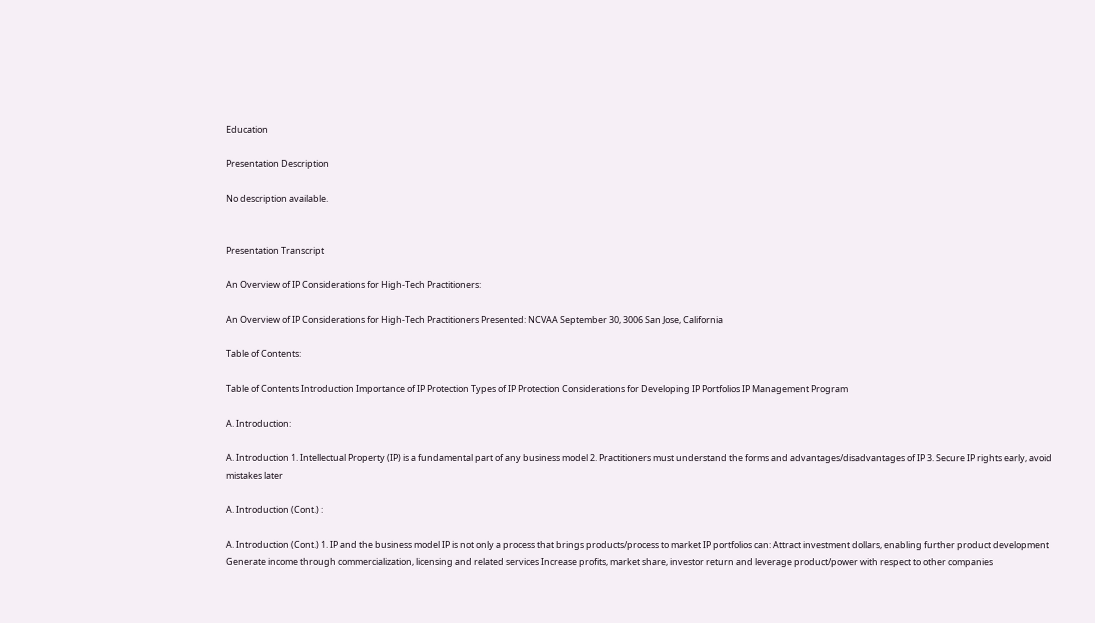Education

Presentation Description

No description available.


Presentation Transcript

An Overview of IP Considerations for High-Tech Practitioners:

An Overview of IP Considerations for High-Tech Practitioners Presented: NCVAA September 30, 3006 San Jose, California

Table of Contents:

Table of Contents Introduction Importance of IP Protection Types of IP Protection Considerations for Developing IP Portfolios IP Management Program

A. Introduction:

A. Introduction 1. Intellectual Property (IP) is a fundamental part of any business model 2. Practitioners must understand the forms and advantages/disadvantages of IP 3. Secure IP rights early, avoid mistakes later

A. Introduction (Cont.) :

A. Introduction (Cont.) 1. IP and the business model IP is not only a process that brings products/process to market IP portfolios can: Attract investment dollars, enabling further product development Generate income through commercialization, licensing and related services Increase profits, market share, investor return and leverage product/power with respect to other companies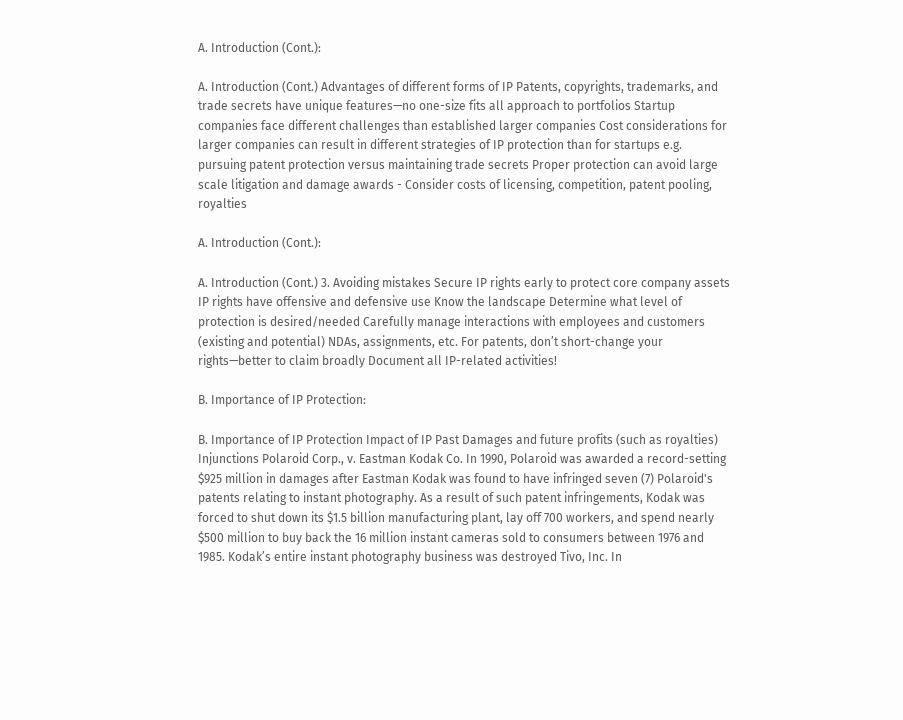A. Introduction (Cont.):

A. Introduction (Cont.) Advantages of different forms of IP Patents, copyrights, trademarks, and trade secrets have unique features—no one-size fits all approach to portfolios Startup companies face different challenges than established larger companies Cost considerations for larger companies can result in different strategies of IP protection than for startups e.g. pursuing patent protection versus maintaining trade secrets Proper protection can avoid large scale litigation and damage awards - Consider costs of licensing, competition, patent pooling, royalties

A. Introduction (Cont.):

A. Introduction (Cont.) 3. Avoiding mistakes Secure IP rights early to protect core company assets IP rights have offensive and defensive use Know the landscape Determine what level of protection is desired/needed Carefully manage interactions with employees and customers (existing and potential) NDAs, assignments, etc. For patents, don’t short-change your rights—better to claim broadly Document all IP-related activities!

B. Importance of IP Protection:

B. Importance of IP Protection Impact of IP Past Damages and future profits (such as royalties) Injunctions Polaroid Corp., v. Eastman Kodak Co. In 1990, Polaroid was awarded a record-setting $925 million in damages after Eastman Kodak was found to have infringed seven (7) Polaroid's patents relating to instant photography. As a result of such patent infringements, Kodak was forced to shut down its $1.5 billion manufacturing plant, lay off 700 workers, and spend nearly $500 million to buy back the 16 million instant cameras sold to consumers between 1976 and 1985. Kodak’s entire instant photography business was destroyed Tivo, Inc. In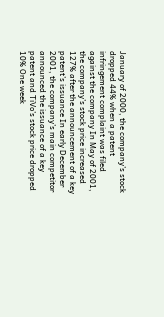January of 2000, the company’s stock dropped 44% when a patent infringement complaint was filed against the company In May of 2001, the company’s stock price increased 127% after the announcement of a key patent’s issuance In early December 2001, the company’s main competitor announced the issuance of a key patent and TiVo’s stock price dropped 10% One week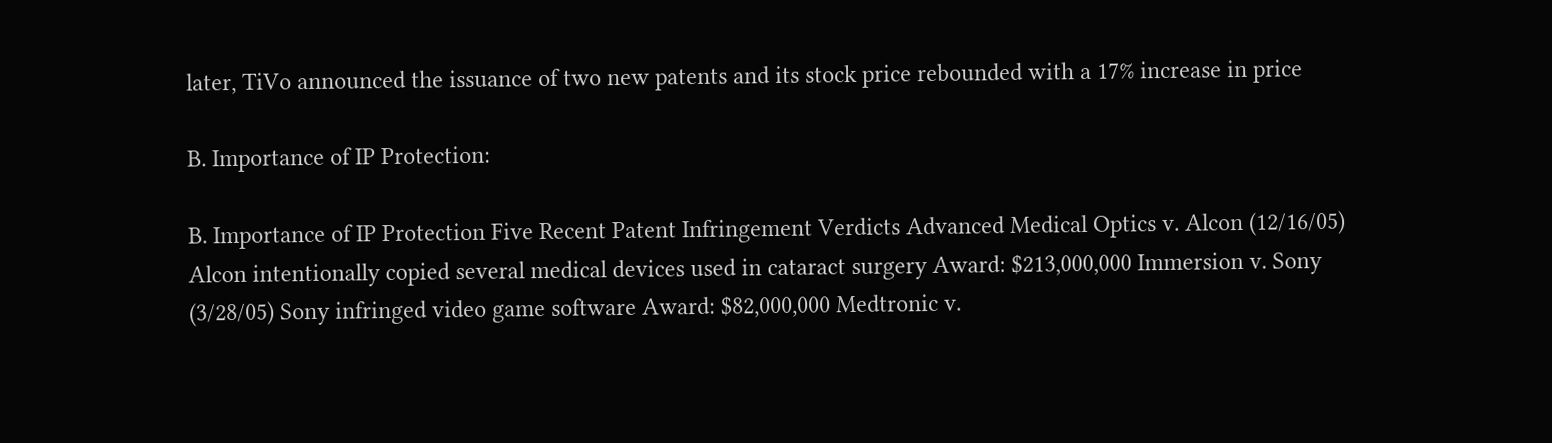later, TiVo announced the issuance of two new patents and its stock price rebounded with a 17% increase in price

B. Importance of IP Protection:

B. Importance of IP Protection Five Recent Patent Infringement Verdicts Advanced Medical Optics v. Alcon (12/16/05) Alcon intentionally copied several medical devices used in cataract surgery Award: $213,000,000 Immersion v. Sony (3/28/05) Sony infringed video game software Award: $82,000,000 Medtronic v.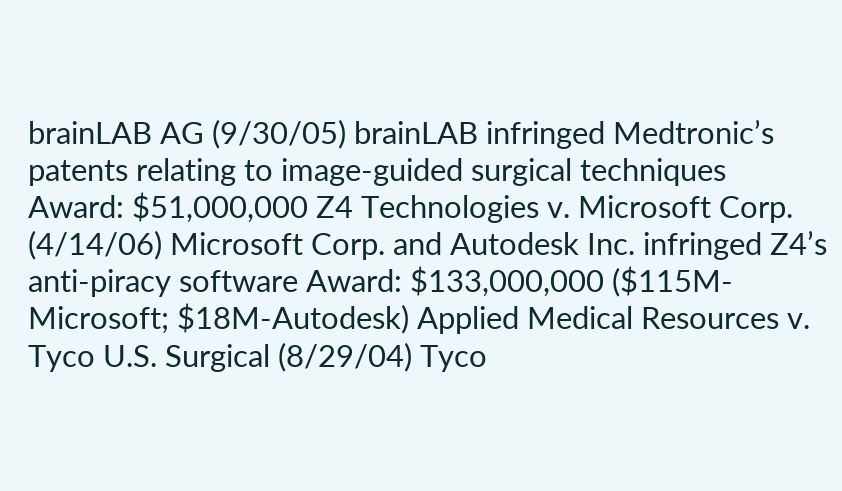brainLAB AG (9/30/05) brainLAB infringed Medtronic’s patents relating to image-guided surgical techniques Award: $51,000,000 Z4 Technologies v. Microsoft Corp. (4/14/06) Microsoft Corp. and Autodesk Inc. infringed Z4’s anti-piracy software Award: $133,000,000 ($115M-Microsoft; $18M-Autodesk) Applied Medical Resources v. Tyco U.S. Surgical (8/29/04) Tyco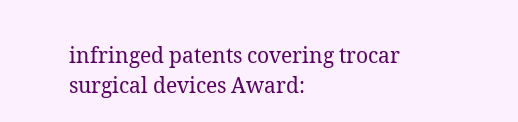infringed patents covering trocar surgical devices Award: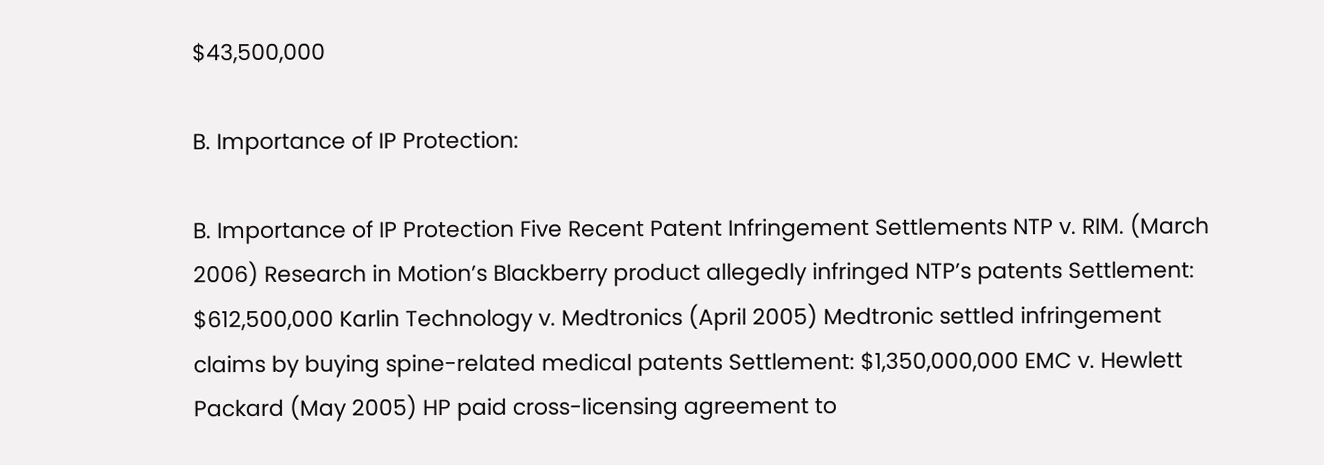$43,500,000

B. Importance of IP Protection:

B. Importance of IP Protection Five Recent Patent Infringement Settlements NTP v. RIM. (March 2006) Research in Motion’s Blackberry product allegedly infringed NTP’s patents Settlement: $612,500,000 Karlin Technology v. Medtronics (April 2005) Medtronic settled infringement claims by buying spine-related medical patents Settlement: $1,350,000,000 EMC v. Hewlett Packard (May 2005) HP paid cross-licensing agreement to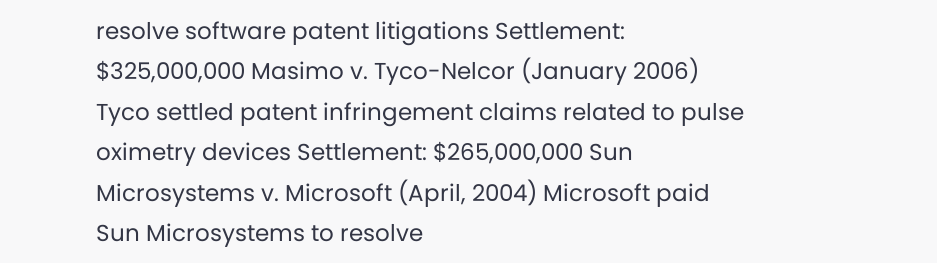resolve software patent litigations Settlement: $325,000,000 Masimo v. Tyco-Nelcor (January 2006) Tyco settled patent infringement claims related to pulse oximetry devices Settlement: $265,000,000 Sun Microsystems v. Microsoft (April, 2004) Microsoft paid Sun Microsystems to resolve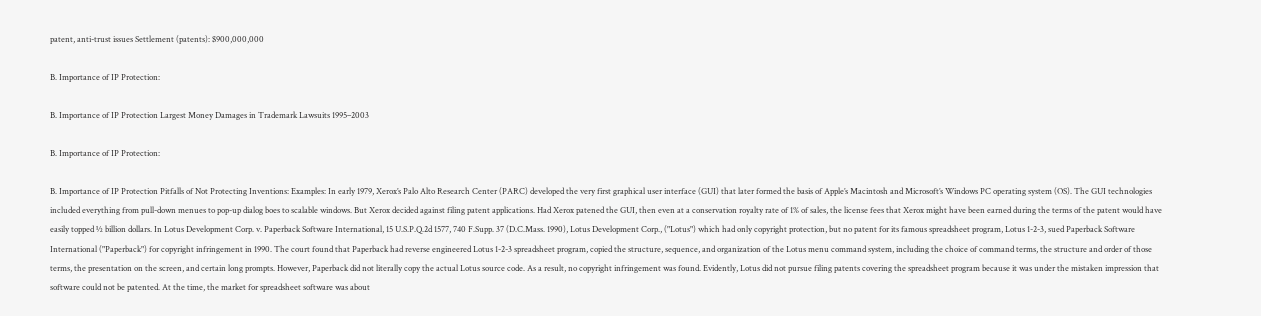patent, anti-trust issues Settlement (patents): $900,000,000

B. Importance of IP Protection:

B. Importance of IP Protection Largest Money Damages in Trademark Lawsuits 1995–2003

B. Importance of IP Protection:

B. Importance of IP Protection Pitfalls of Not Protecting Inventions: Examples: In early 1979, Xerox’s Palo Alto Research Center (PARC) developed the very first graphical user interface (GUI) that later formed the basis of Apple’s Macintosh and Microsoft’s Windows PC operating system (OS). The GUI technologies included everything from pull-down menues to pop-up dialog boes to scalable windows. But Xerox decided against filing patent applications. Had Xerox patened the GUI, then even at a conservation royalty rate of 1% of sales, the license fees that Xerox might have been earned during the terms of the patent would have easily topped ½ billion dollars. In Lotus Development Corp. v. Paperback Software International, 15 U.S.P.Q.2d 1577, 740 F.Supp. 37 (D.C.Mass. 1990), Lotus Development Corp., ("Lotus") which had only copyright protection, but no patent for its famous spreadsheet program, Lotus 1-2-3, sued Paperback Software International ("Paperback") for copyright infringement in 1990. The court found that Paperback had reverse engineered Lotus 1-2-3 spreadsheet program, copied the structure, sequence, and organization of the Lotus menu command system, including the choice of command terms, the structure and order of those terms, the presentation on the screen, and certain long prompts. However, Paperback did not literally copy the actual Lotus source code. As a result, no copyright infringement was found. Evidently, Lotus did not pursue filing patents covering the spreadsheet program because it was under the mistaken impression that software could not be patented. At the time, the market for spreadsheet software was about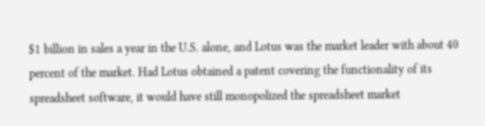$1 billion in sales a year in the U.S. alone, and Lotus was the market leader with about 40 percent of the market. Had Lotus obtained a patent covering the functionality of its spreadsheet software, it would have still monopolized the spreadsheet market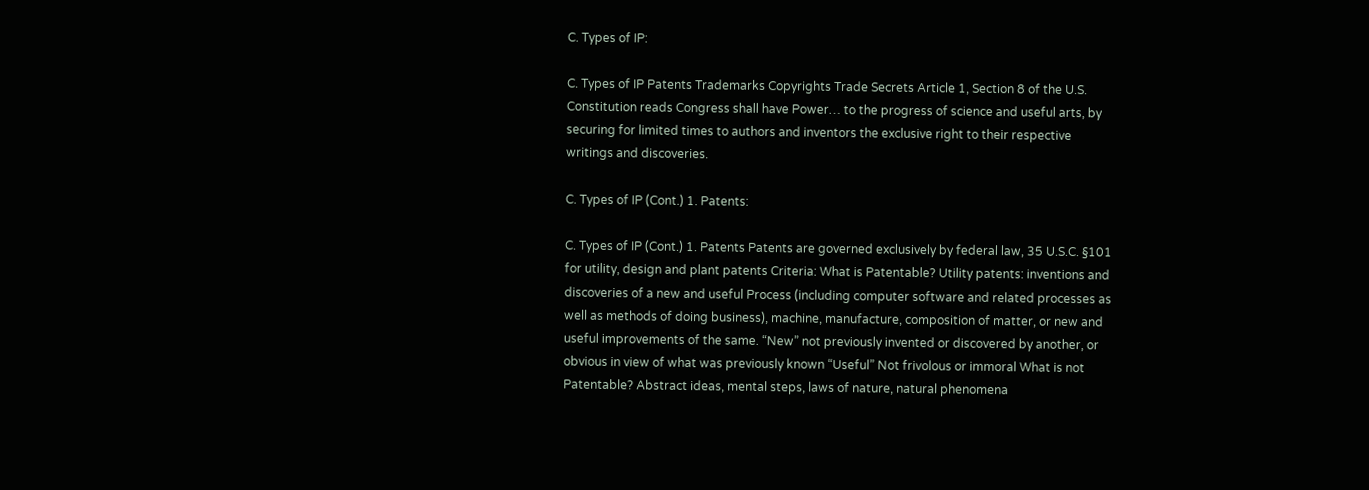C. Types of IP:

C. Types of IP Patents Trademarks Copyrights Trade Secrets Article 1, Section 8 of the U.S. Constitution reads Congress shall have Power… to the progress of science and useful arts, by securing for limited times to authors and inventors the exclusive right to their respective writings and discoveries.

C. Types of IP (Cont.) 1. Patents:

C. Types of IP (Cont.) 1. Patents Patents are governed exclusively by federal law, 35 U.S.C. §101 for utility, design and plant patents Criteria: What is Patentable? Utility patents: inventions and discoveries of a new and useful Process (including computer software and related processes as well as methods of doing business), machine, manufacture, composition of matter, or new and useful improvements of the same. “New” not previously invented or discovered by another, or obvious in view of what was previously known “Useful” Not frivolous or immoral What is not Patentable? Abstract ideas, mental steps, laws of nature, natural phenomena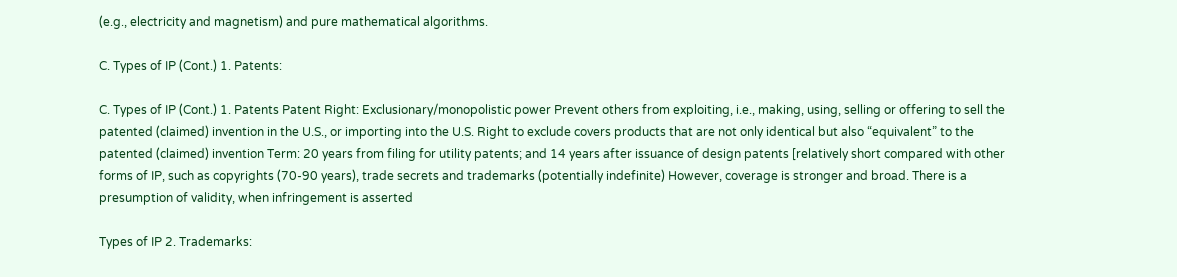(e.g., electricity and magnetism) and pure mathematical algorithms.

C. Types of IP (Cont.) 1. Patents:

C. Types of IP (Cont.) 1. Patents Patent Right: Exclusionary/monopolistic power Prevent others from exploiting, i.e., making, using, selling or offering to sell the patented (claimed) invention in the U.S., or importing into the U.S. Right to exclude covers products that are not only identical but also “equivalent” to the patented (claimed) invention Term: 20 years from filing for utility patents; and 14 years after issuance of design patents [relatively short compared with other forms of IP, such as copyrights (70-90 years), trade secrets and trademarks (potentially indefinite) However, coverage is stronger and broad. There is a presumption of validity, when infringement is asserted

Types of IP 2. Trademarks: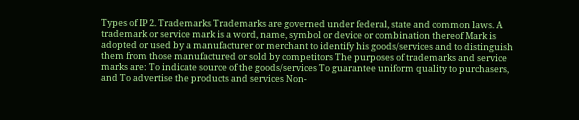Types of IP 2. Trademarks Trademarks are governed under federal, state and common laws. A trademark or service mark is a word, name, symbol or device or combination thereof Mark is adopted or used by a manufacturer or merchant to identify his goods/services and to distinguish them from those manufactured or sold by competitors The purposes of trademarks and service marks are: To indicate source of the goods/services To guarantee uniform quality to purchasers, and To advertise the products and services Non-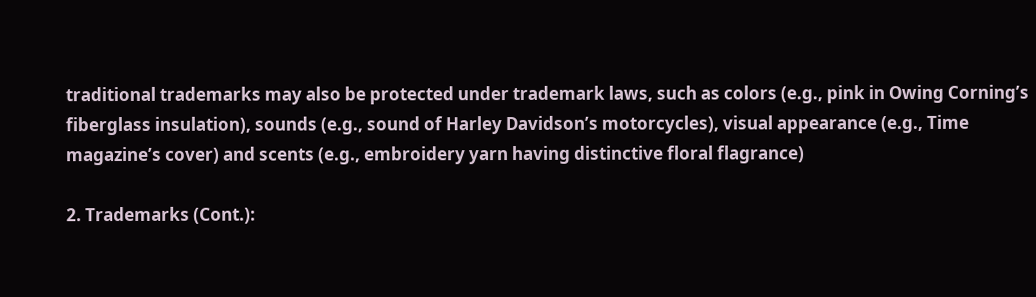traditional trademarks may also be protected under trademark laws, such as colors (e.g., pink in Owing Corning’s fiberglass insulation), sounds (e.g., sound of Harley Davidson’s motorcycles), visual appearance (e.g., Time magazine’s cover) and scents (e.g., embroidery yarn having distinctive floral flagrance)

2. Trademarks (Cont.):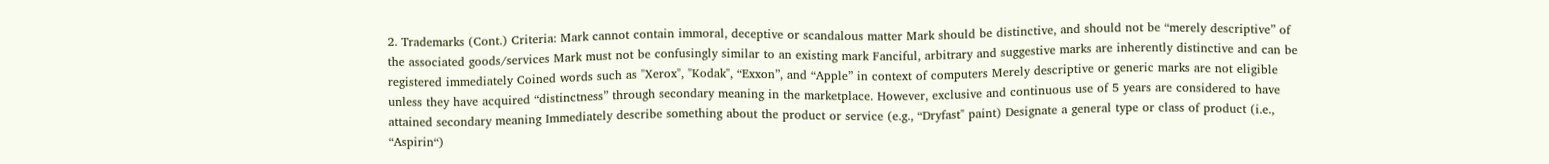2. Trademarks (Cont.) Criteria: Mark cannot contain immoral, deceptive or scandalous matter Mark should be distinctive, and should not be “merely descriptive” of the associated goods/services Mark must not be confusingly similar to an existing mark Fanciful, arbitrary and suggestive marks are inherently distinctive and can be registered immediately Coined words such as "Xerox", "Kodak", “Exxon”, and “Apple” in context of computers Merely descriptive or generic marks are not eligible unless they have acquired “distinctness” through secondary meaning in the marketplace. However, exclusive and continuous use of 5 years are considered to have attained secondary meaning Immediately describe something about the product or service (e.g., “Dryfast" paint) Designate a general type or class of product (i.e., “Aspirin“)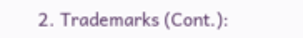2. Trademarks (Cont.):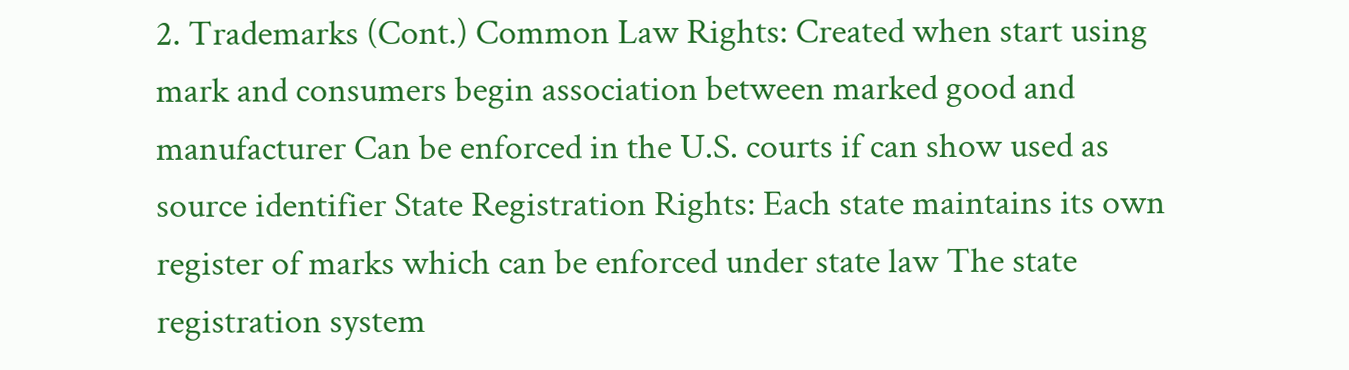2. Trademarks (Cont.) Common Law Rights: Created when start using mark and consumers begin association between marked good and manufacturer Can be enforced in the U.S. courts if can show used as source identifier State Registration Rights: Each state maintains its own register of marks which can be enforced under state law The state registration system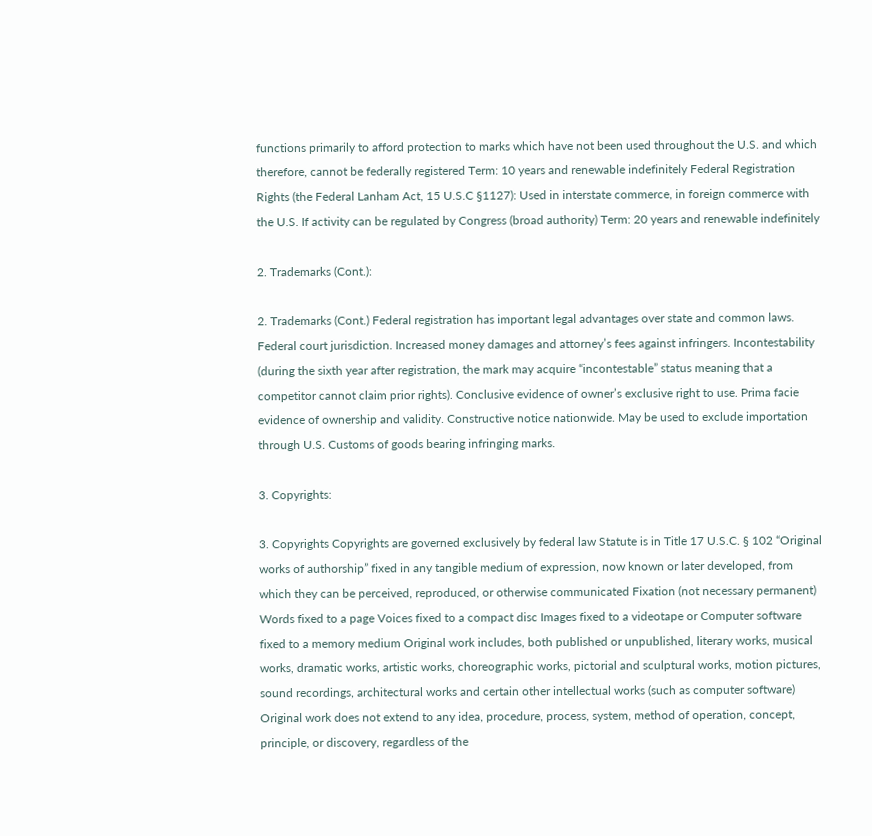functions primarily to afford protection to marks which have not been used throughout the U.S. and which therefore, cannot be federally registered Term: 10 years and renewable indefinitely Federal Registration Rights (the Federal Lanham Act, 15 U.S.C §1127): Used in interstate commerce, in foreign commerce with the U.S. If activity can be regulated by Congress (broad authority) Term: 20 years and renewable indefinitely

2. Trademarks (Cont.):

2. Trademarks (Cont.) Federal registration has important legal advantages over state and common laws. Federal court jurisdiction. Increased money damages and attorney’s fees against infringers. Incontestability (during the sixth year after registration, the mark may acquire “incontestable” status meaning that a competitor cannot claim prior rights). Conclusive evidence of owner’s exclusive right to use. Prima facie evidence of ownership and validity. Constructive notice nationwide. May be used to exclude importation through U.S. Customs of goods bearing infringing marks.

3. Copyrights:

3. Copyrights Copyrights are governed exclusively by federal law Statute is in Title 17 U.S.C. § 102 “Original works of authorship” fixed in any tangible medium of expression, now known or later developed, from which they can be perceived, reproduced, or otherwise communicated Fixation (not necessary permanent) Words fixed to a page Voices fixed to a compact disc Images fixed to a videotape or Computer software fixed to a memory medium Original work includes, both published or unpublished, literary works, musical works, dramatic works, artistic works, choreographic works, pictorial and sculptural works, motion pictures, sound recordings, architectural works and certain other intellectual works (such as computer software) Original work does not extend to any idea, procedure, process, system, method of operation, concept, principle, or discovery, regardless of the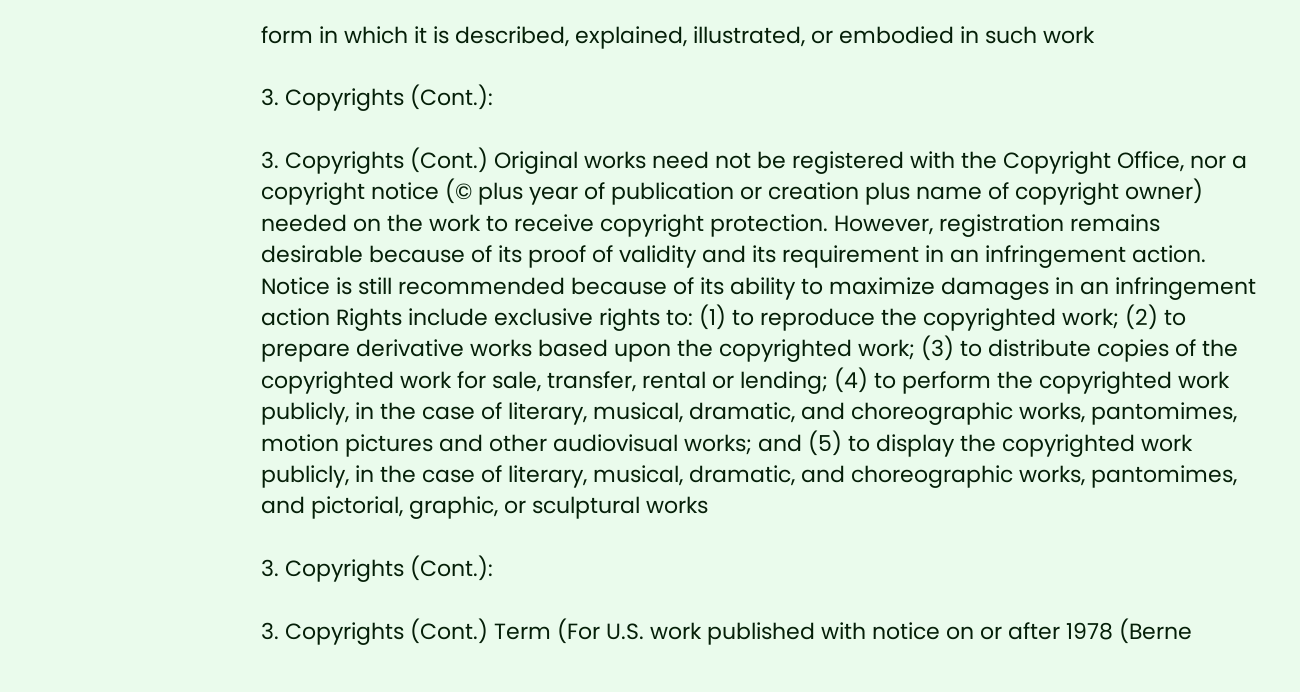form in which it is described, explained, illustrated, or embodied in such work

3. Copyrights (Cont.):

3. Copyrights (Cont.) Original works need not be registered with the Copyright Office, nor a copyright notice (© plus year of publication or creation plus name of copyright owner) needed on the work to receive copyright protection. However, registration remains desirable because of its proof of validity and its requirement in an infringement action. Notice is still recommended because of its ability to maximize damages in an infringement action Rights include exclusive rights to: (1) to reproduce the copyrighted work; (2) to prepare derivative works based upon the copyrighted work; (3) to distribute copies of the copyrighted work for sale, transfer, rental or lending; (4) to perform the copyrighted work publicly, in the case of literary, musical, dramatic, and choreographic works, pantomimes, motion pictures and other audiovisual works; and (5) to display the copyrighted work publicly, in the case of literary, musical, dramatic, and choreographic works, pantomimes, and pictorial, graphic, or sculptural works

3. Copyrights (Cont.):

3. Copyrights (Cont.) Term (For U.S. work published with notice on or after 1978 (Berne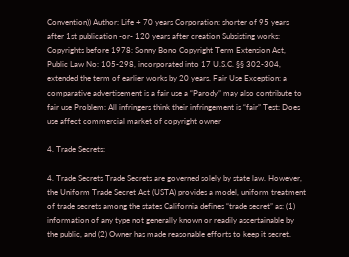Convention)) Author: Life + 70 years Corporation: shorter of 95 years after 1st publication -or- 120 years after creation Subsisting works: Copyrights before 1978: Sonny Bono Copyright Term Extension Act, Public Law No: 105-298, incorporated into 17 U.S.C. §§ 302-304, extended the term of earlier works by 20 years. Fair Use Exception: a comparative advertisement is a fair use a “Parody” may also contribute to fair use Problem: All infringers think their infringement is “fair” Test: Does use affect commercial market of copyright owner

4. Trade Secrets:

4. Trade Secrets Trade Secrets are governed solely by state law. However, the Uniform Trade Secret Act (USTA) provides a model, uniform treatment of trade secrets among the states California defines “trade secret” as: (1) information of any type not generally known or readily ascertainable by the public, and (2) Owner has made reasonable efforts to keep it secret.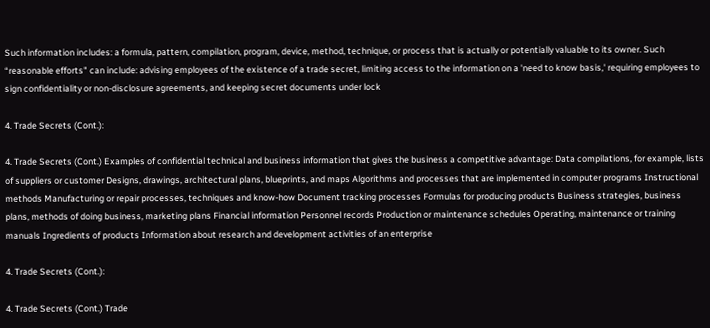Such information includes: a formula, pattern, compilation, program, device, method, technique, or process that is actually or potentially valuable to its owner. Such “reasonable efforts" can include: advising employees of the existence of a trade secret, limiting access to the information on a 'need to know basis,' requiring employees to sign confidentiality or non-disclosure agreements, and keeping secret documents under lock

4. Trade Secrets (Cont.):

4. Trade Secrets (Cont.) Examples of confidential technical and business information that gives the business a competitive advantage: Data compilations, for example, lists of suppliers or customer Designs, drawings, architectural plans, blueprints, and maps Algorithms and processes that are implemented in computer programs Instructional methods Manufacturing or repair processes, techniques and know-how Document tracking processes Formulas for producing products Business strategies, business plans, methods of doing business, marketing plans Financial information Personnel records Production or maintenance schedules Operating, maintenance or training manuals Ingredients of products Information about research and development activities of an enterprise

4. Trade Secrets (Cont.):

4. Trade Secrets (Cont.) Trade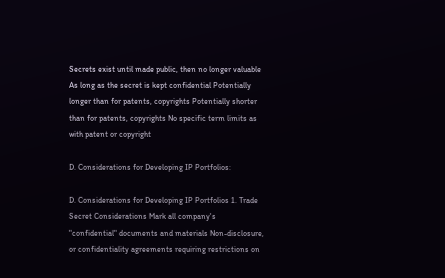Secrets exist until made public, then no longer valuable As long as the secret is kept confidential Potentially longer than for patents, copyrights Potentially shorter than for patents, copyrights No specific term limits as with patent or copyright

D. Considerations for Developing IP Portfolios:

D. Considerations for Developing IP Portfolios 1. Trade Secret Considerations Mark all company's "confidential" documents and materials Non-disclosure, or confidentiality agreements requiring restrictions on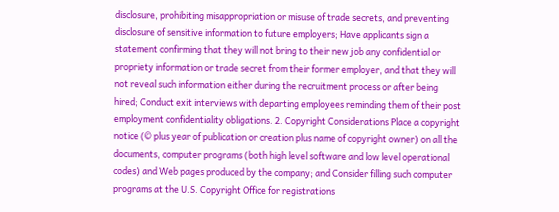disclosure, prohibiting misappropriation or misuse of trade secrets, and preventing disclosure of sensitive information to future employers; Have applicants sign a statement confirming that they will not bring to their new job any confidential or propriety information or trade secret from their former employer, and that they will not reveal such information either during the recruitment process or after being hired; Conduct exit interviews with departing employees reminding them of their post employment confidentiality obligations. 2. Copyright Considerations Place a copyright notice (© plus year of publication or creation plus name of copyright owner) on all the documents, computer programs (both high level software and low level operational codes) and Web pages produced by the company; and Consider filling such computer programs at the U.S. Copyright Office for registrations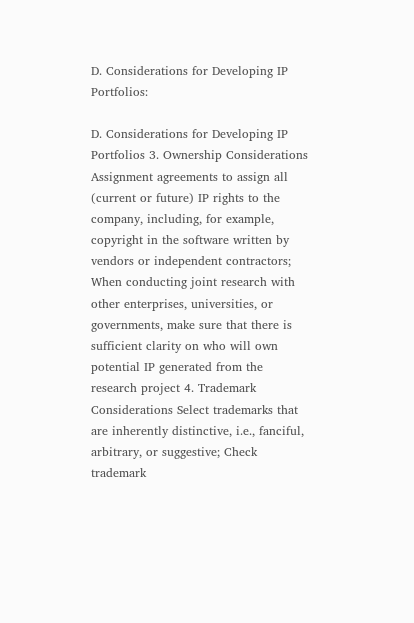D. Considerations for Developing IP Portfolios:

D. Considerations for Developing IP Portfolios 3. Ownership Considerations Assignment agreements to assign all (current or future) IP rights to the company, including, for example, copyright in the software written by vendors or independent contractors; When conducting joint research with other enterprises, universities, or governments, make sure that there is sufficient clarity on who will own potential IP generated from the research project 4. Trademark Considerations Select trademarks that are inherently distinctive, i.e., fanciful, arbitrary, or suggestive; Check trademark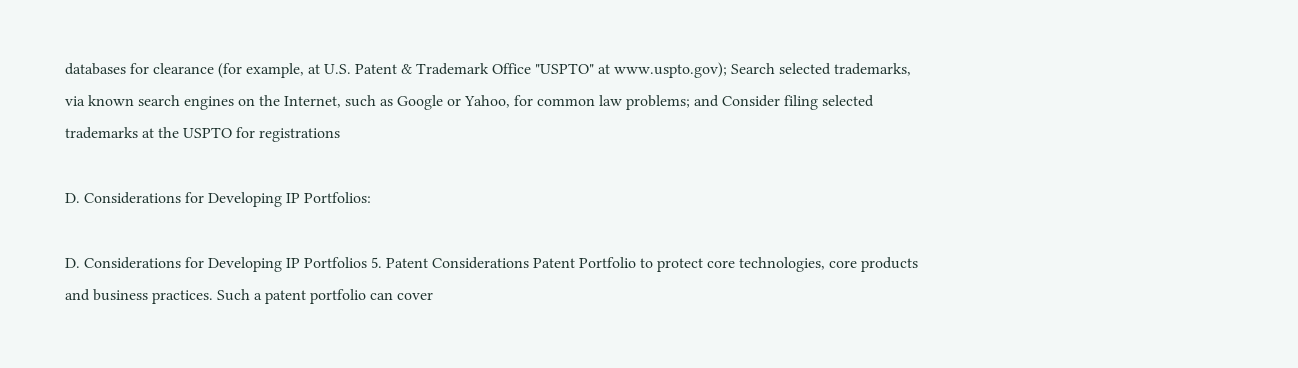databases for clearance (for example, at U.S. Patent & Trademark Office "USPTO" at www.uspto.gov); Search selected trademarks, via known search engines on the Internet, such as Google or Yahoo, for common law problems; and Consider filing selected trademarks at the USPTO for registrations

D. Considerations for Developing IP Portfolios:

D. Considerations for Developing IP Portfolios 5. Patent Considerations Patent Portfolio to protect core technologies, core products and business practices. Such a patent portfolio can cover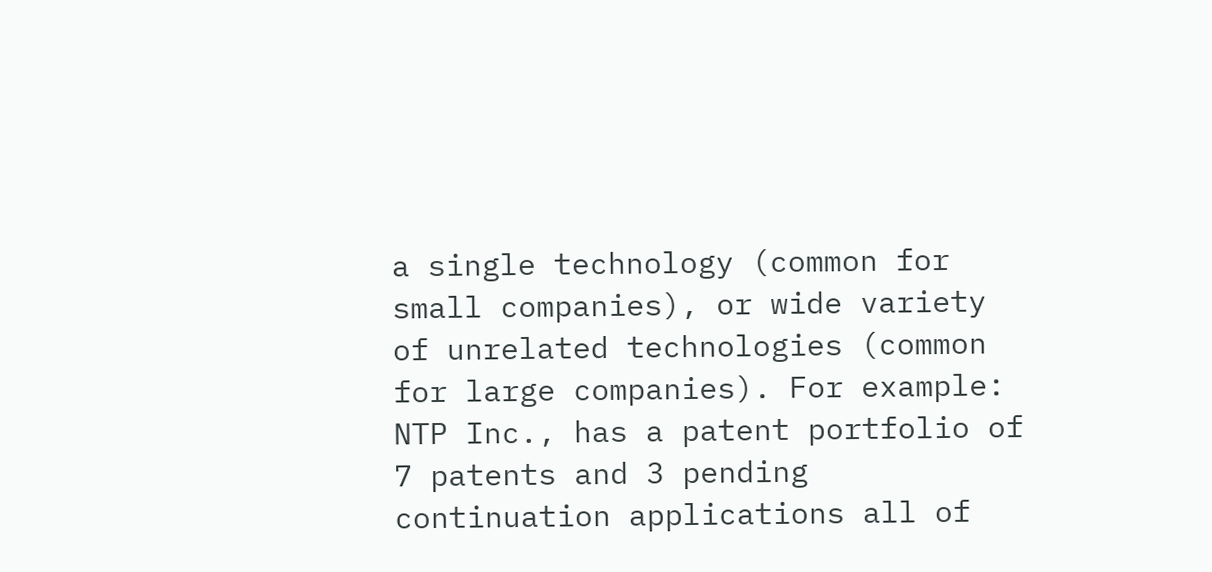a single technology (common for small companies), or wide variety of unrelated technologies (common for large companies). For example: NTP Inc., has a patent portfolio of 7 patents and 3 pending continuation applications all of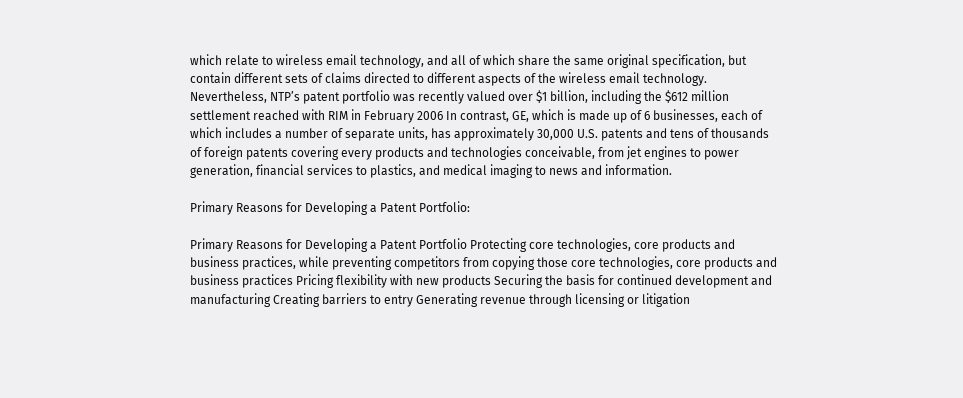which relate to wireless email technology, and all of which share the same original specification, but contain different sets of claims directed to different aspects of the wireless email technology. Nevertheless, NTP’s patent portfolio was recently valued over $1 billion, including the $612 million settlement reached with RIM in February 2006 In contrast, GE, which is made up of 6 businesses, each of which includes a number of separate units, has approximately 30,000 U.S. patents and tens of thousands of foreign patents covering every products and technologies conceivable, from jet engines to power generation, financial services to plastics, and medical imaging to news and information.

Primary Reasons for Developing a Patent Portfolio:

Primary Reasons for Developing a Patent Portfolio Protecting core technologies, core products and business practices, while preventing competitors from copying those core technologies, core products and business practices Pricing flexibility with new products Securing the basis for continued development and manufacturing Creating barriers to entry Generating revenue through licensing or litigation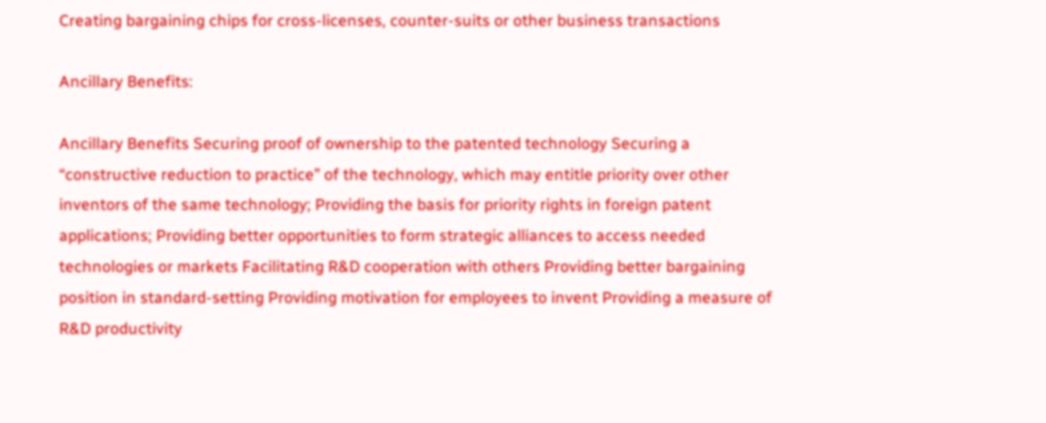Creating bargaining chips for cross-licenses, counter-suits or other business transactions

Ancillary Benefits:

Ancillary Benefits Securing proof of ownership to the patented technology Securing a “constructive reduction to practice” of the technology, which may entitle priority over other inventors of the same technology; Providing the basis for priority rights in foreign patent applications; Providing better opportunities to form strategic alliances to access needed technologies or markets Facilitating R&D cooperation with others Providing better bargaining position in standard-setting Providing motivation for employees to invent Providing a measure of R&D productivity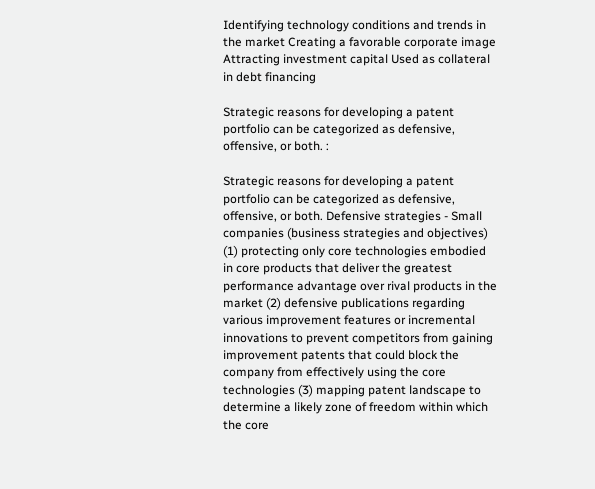Identifying technology conditions and trends in the market Creating a favorable corporate image Attracting investment capital Used as collateral in debt financing

Strategic reasons for developing a patent portfolio can be categorized as defensive, offensive, or both. :

Strategic reasons for developing a patent portfolio can be categorized as defensive, offensive, or both. Defensive strategies - Small companies (business strategies and objectives) (1) protecting only core technologies embodied in core products that deliver the greatest performance advantage over rival products in the market (2) defensive publications regarding various improvement features or incremental innovations to prevent competitors from gaining improvement patents that could block the company from effectively using the core technologies (3) mapping patent landscape to determine a likely zone of freedom within which the core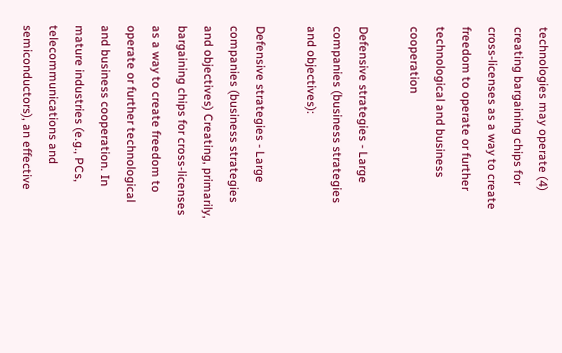technologies may operate (4) creating bargaining chips for cross-licenses as a way to create freedom to operate or further technological and business cooperation

Defensive strategies - Large companies (business strategies and objectives):

Defensive strategies - Large companies (business strategies and objectives) Creating, primarily, bargaining chips for cross-licenses as a way to create freedom to operate or further technological and business cooperation. In mature industries (e.g., PCs, telecommunications and semiconductors), an effective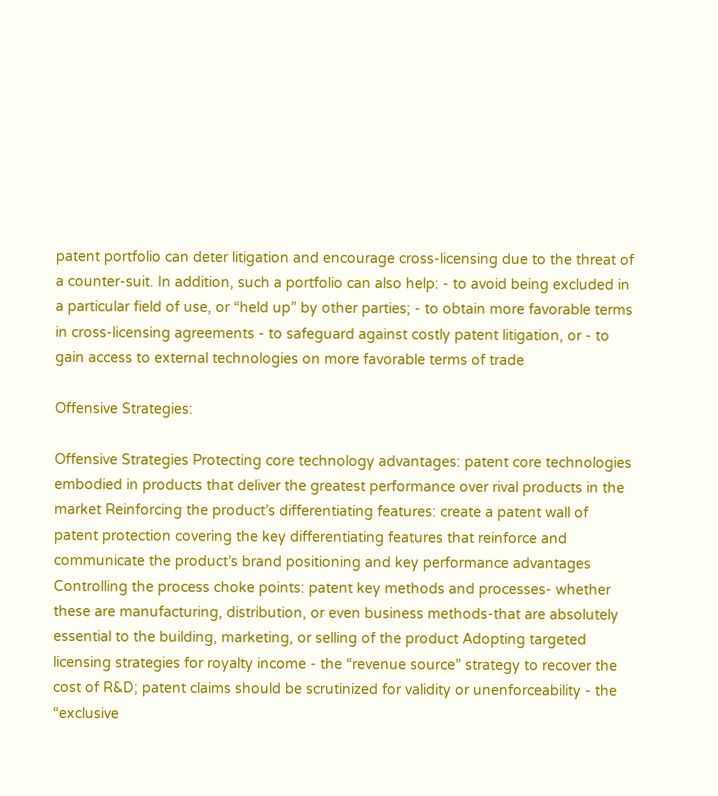patent portfolio can deter litigation and encourage cross-licensing due to the threat of a counter-suit. In addition, such a portfolio can also help: - to avoid being excluded in a particular field of use, or “held up” by other parties; - to obtain more favorable terms in cross-licensing agreements - to safeguard against costly patent litigation, or - to gain access to external technologies on more favorable terms of trade

Offensive Strategies:

Offensive Strategies Protecting core technology advantages: patent core technologies embodied in products that deliver the greatest performance over rival products in the market Reinforcing the product’s differentiating features: create a patent wall of patent protection covering the key differentiating features that reinforce and communicate the product’s brand positioning and key performance advantages Controlling the process choke points: patent key methods and processes- whether these are manufacturing, distribution, or even business methods-that are absolutely essential to the building, marketing, or selling of the product Adopting targeted licensing strategies for royalty income - the “revenue source” strategy to recover the cost of R&D; patent claims should be scrutinized for validity or unenforceability - the “exclusive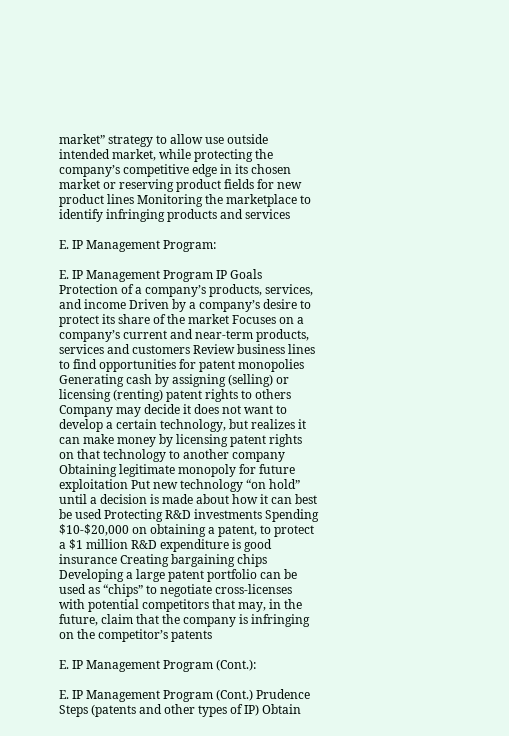market” strategy to allow use outside intended market, while protecting the company’s competitive edge in its chosen market or reserving product fields for new product lines Monitoring the marketplace to identify infringing products and services

E. IP Management Program:

E. IP Management Program IP Goals Protection of a company’s products, services, and income Driven by a company’s desire to protect its share of the market Focuses on a company’s current and near-term products, services and customers Review business lines to find opportunities for patent monopolies Generating cash by assigning (selling) or licensing (renting) patent rights to others Company may decide it does not want to develop a certain technology, but realizes it can make money by licensing patent rights on that technology to another company Obtaining legitimate monopoly for future exploitation Put new technology “on hold” until a decision is made about how it can best be used Protecting R&D investments Spending $10-$20,000 on obtaining a patent, to protect a $1 million R&D expenditure is good insurance Creating bargaining chips Developing a large patent portfolio can be used as “chips” to negotiate cross-licenses with potential competitors that may, in the future, claim that the company is infringing on the competitor’s patents

E. IP Management Program (Cont.):

E. IP Management Program (Cont.) Prudence Steps (patents and other types of IP) Obtain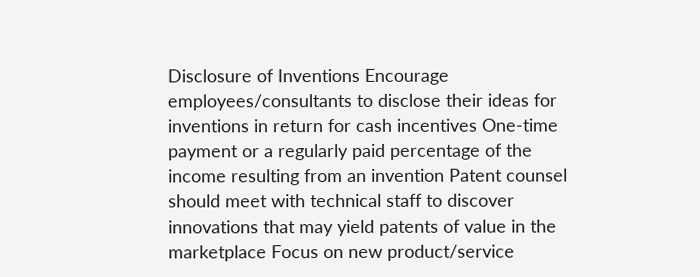Disclosure of Inventions Encourage employees/consultants to disclose their ideas for inventions in return for cash incentives One-time payment or a regularly paid percentage of the income resulting from an invention Patent counsel should meet with technical staff to discover innovations that may yield patents of value in the marketplace Focus on new product/service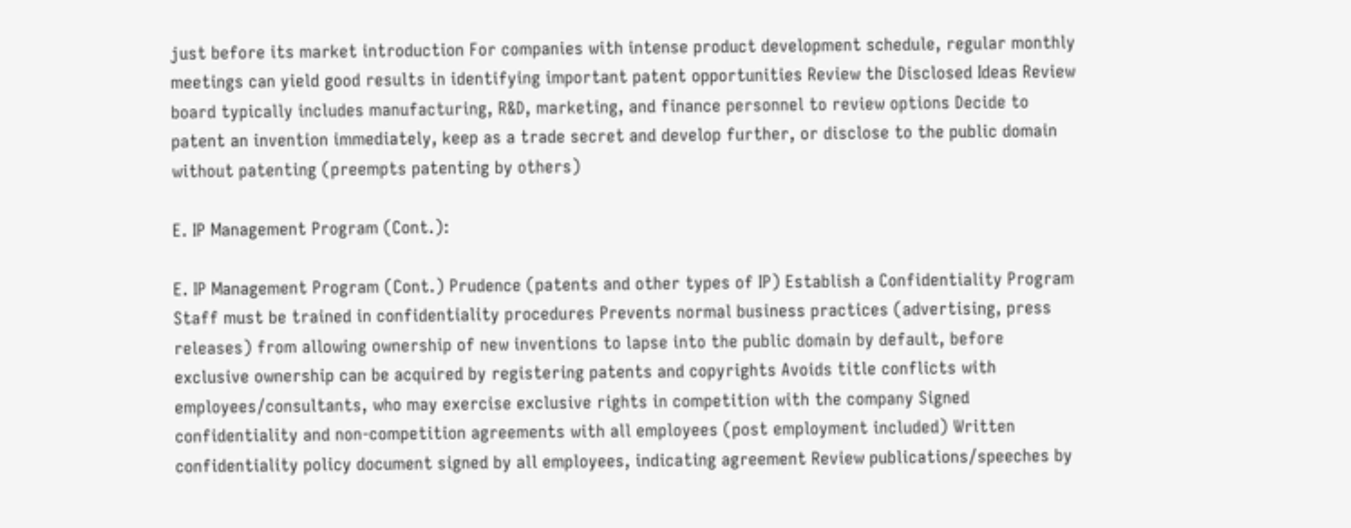just before its market introduction For companies with intense product development schedule, regular monthly meetings can yield good results in identifying important patent opportunities Review the Disclosed Ideas Review board typically includes manufacturing, R&D, marketing, and finance personnel to review options Decide to patent an invention immediately, keep as a trade secret and develop further, or disclose to the public domain without patenting (preempts patenting by others)

E. IP Management Program (Cont.):

E. IP Management Program (Cont.) Prudence (patents and other types of IP) Establish a Confidentiality Program Staff must be trained in confidentiality procedures Prevents normal business practices (advertising, press releases) from allowing ownership of new inventions to lapse into the public domain by default, before exclusive ownership can be acquired by registering patents and copyrights Avoids title conflicts with employees/consultants, who may exercise exclusive rights in competition with the company Signed confidentiality and non-competition agreements with all employees (post employment included) Written confidentiality policy document signed by all employees, indicating agreement Review publications/speeches by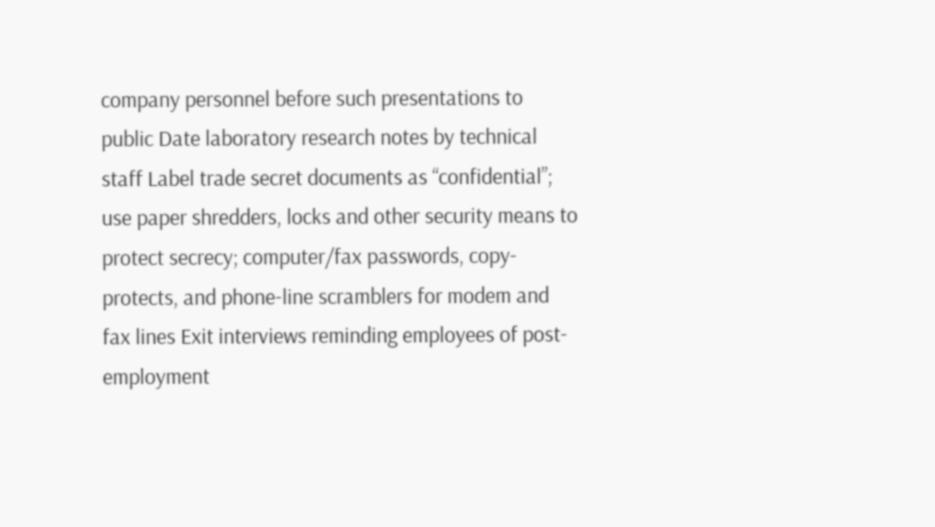company personnel before such presentations to public Date laboratory research notes by technical staff Label trade secret documents as “confidential”; use paper shredders, locks and other security means to protect secrecy; computer/fax passwords, copy-protects, and phone-line scramblers for modem and fax lines Exit interviews reminding employees of post-employment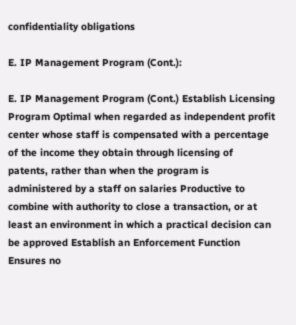confidentiality obligations

E. IP Management Program (Cont.):

E. IP Management Program (Cont.) Establish Licensing Program Optimal when regarded as independent profit center whose staff is compensated with a percentage of the income they obtain through licensing of patents, rather than when the program is administered by a staff on salaries Productive to combine with authority to close a transaction, or at least an environment in which a practical decision can be approved Establish an Enforcement Function Ensures no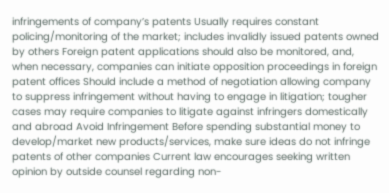infringements of company’s patents Usually requires constant policing/monitoring of the market; includes invalidly issued patents owned by others Foreign patent applications should also be monitored, and, when necessary, companies can initiate opposition proceedings in foreign patent offices Should include a method of negotiation allowing company to suppress infringement without having to engage in litigation; tougher cases may require companies to litigate against infringers domestically and abroad Avoid Infringement Before spending substantial money to develop/market new products/services, make sure ideas do not infringe patents of other companies Current law encourages seeking written opinion by outside counsel regarding non-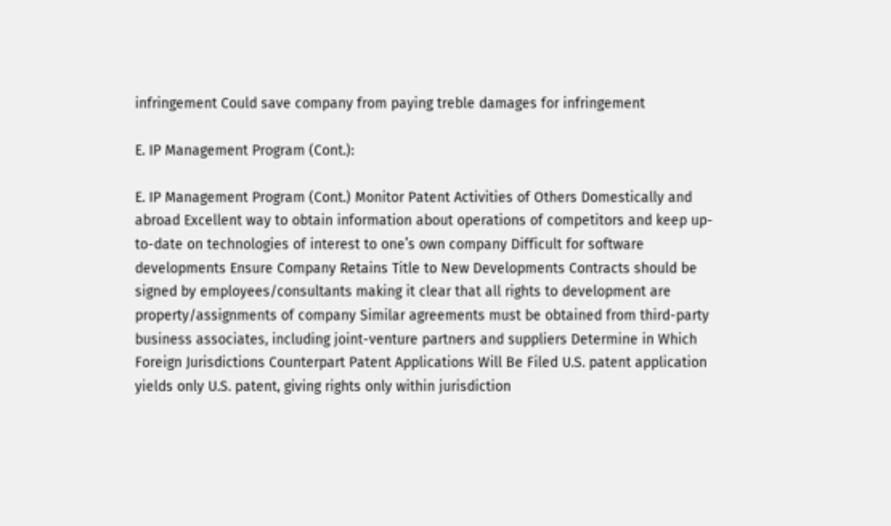infringement Could save company from paying treble damages for infringement

E. IP Management Program (Cont.):

E. IP Management Program (Cont.) Monitor Patent Activities of Others Domestically and abroad Excellent way to obtain information about operations of competitors and keep up-to-date on technologies of interest to one’s own company Difficult for software developments Ensure Company Retains Title to New Developments Contracts should be signed by employees/consultants making it clear that all rights to development are property/assignments of company Similar agreements must be obtained from third-party business associates, including joint-venture partners and suppliers Determine in Which Foreign Jurisdictions Counterpart Patent Applications Will Be Filed U.S. patent application yields only U.S. patent, giving rights only within jurisdiction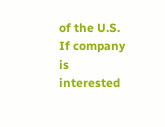of the U.S. If company is interested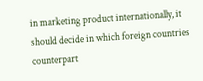in marketing product internationally, it should decide in which foreign countries counterpart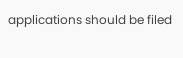applications should be filed